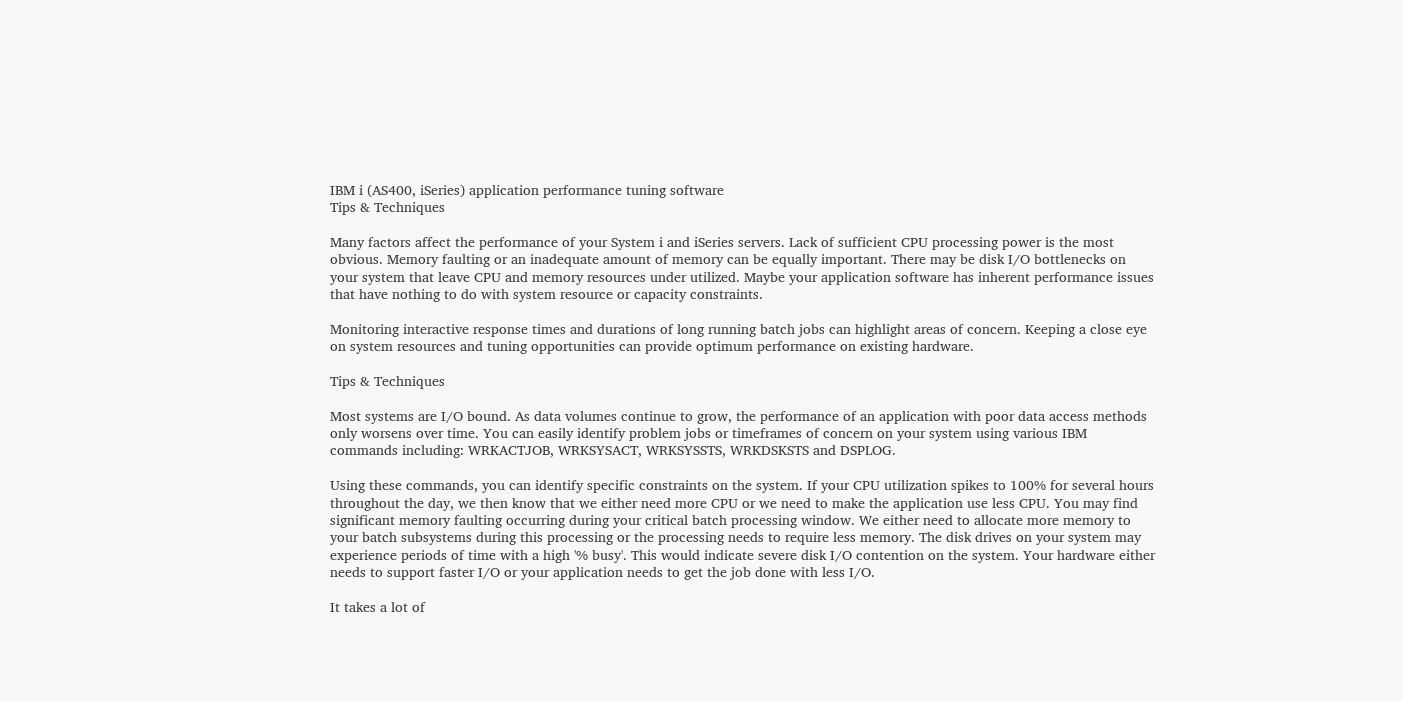IBM i (AS400, iSeries) application performance tuning software
Tips & Techniques

Many factors affect the performance of your System i and iSeries servers. Lack of sufficient CPU processing power is the most obvious. Memory faulting or an inadequate amount of memory can be equally important. There may be disk I/O bottlenecks on your system that leave CPU and memory resources under utilized. Maybe your application software has inherent performance issues that have nothing to do with system resource or capacity constraints.

Monitoring interactive response times and durations of long running batch jobs can highlight areas of concern. Keeping a close eye on system resources and tuning opportunities can provide optimum performance on existing hardware.

Tips & Techniques

Most systems are I/O bound. As data volumes continue to grow, the performance of an application with poor data access methods only worsens over time. You can easily identify problem jobs or timeframes of concern on your system using various IBM commands including: WRKACTJOB, WRKSYSACT, WRKSYSSTS, WRKDSKSTS and DSPLOG.

Using these commands, you can identify specific constraints on the system. If your CPU utilization spikes to 100% for several hours throughout the day, we then know that we either need more CPU or we need to make the application use less CPU. You may find significant memory faulting occurring during your critical batch processing window. We either need to allocate more memory to your batch subsystems during this processing or the processing needs to require less memory. The disk drives on your system may experience periods of time with a high '% busy'. This would indicate severe disk I/O contention on the system. Your hardware either needs to support faster I/O or your application needs to get the job done with less I/O.

It takes a lot of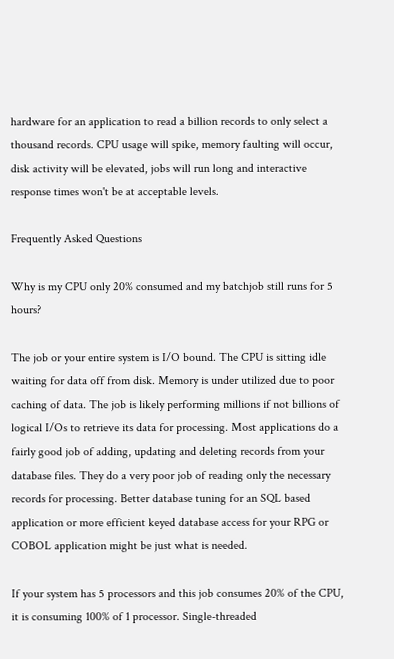hardware for an application to read a billion records to only select a thousand records. CPU usage will spike, memory faulting will occur, disk activity will be elevated, jobs will run long and interactive response times won't be at acceptable levels.

Frequently Asked Questions

Why is my CPU only 20% consumed and my batchjob still runs for 5 hours?

The job or your entire system is I/O bound. The CPU is sitting idle waiting for data off from disk. Memory is under utilized due to poor caching of data. The job is likely performing millions if not billions of logical I/Os to retrieve its data for processing. Most applications do a fairly good job of adding, updating and deleting records from your database files. They do a very poor job of reading only the necessary records for processing. Better database tuning for an SQL based application or more efficient keyed database access for your RPG or COBOL application might be just what is needed.

If your system has 5 processors and this job consumes 20% of the CPU, it is consuming 100% of 1 processor. Single-threaded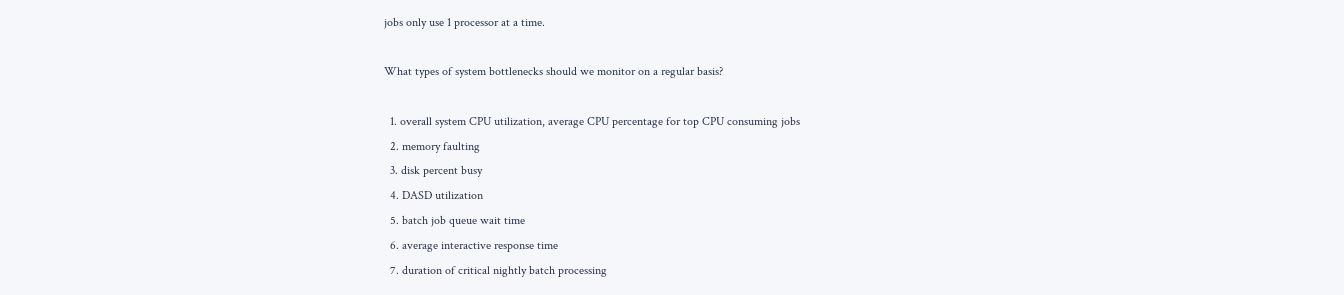jobs only use 1 processor at a time.

What types of system bottlenecks should we monitor on a regular basis?

  1. overall system CPU utilization, average CPU percentage for top CPU consuming jobs
  2. memory faulting
  3. disk percent busy
  4. DASD utilization
  5. batch job queue wait time
  6. average interactive response time
  7. duration of critical nightly batch processing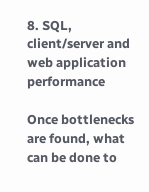8. SQL, client/server and web application performance

Once bottlenecks are found, what can be done to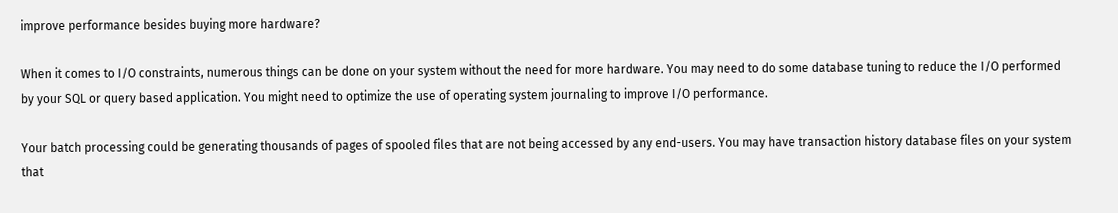improve performance besides buying more hardware?

When it comes to I/O constraints, numerous things can be done on your system without the need for more hardware. You may need to do some database tuning to reduce the I/O performed by your SQL or query based application. You might need to optimize the use of operating system journaling to improve I/O performance.

Your batch processing could be generating thousands of pages of spooled files that are not being accessed by any end-users. You may have transaction history database files on your system that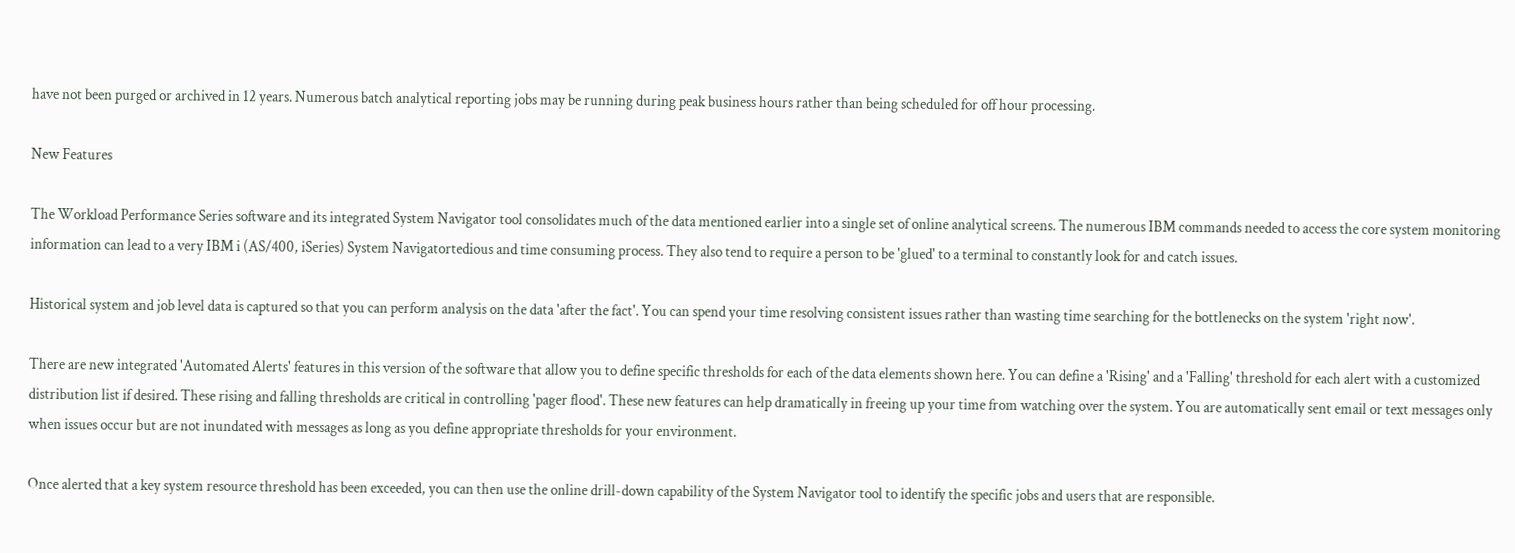have not been purged or archived in 12 years. Numerous batch analytical reporting jobs may be running during peak business hours rather than being scheduled for off hour processing.

New Features

The Workload Performance Series software and its integrated System Navigator tool consolidates much of the data mentioned earlier into a single set of online analytical screens. The numerous IBM commands needed to access the core system monitoring information can lead to a very IBM i (AS/400, iSeries) System Navigatortedious and time consuming process. They also tend to require a person to be 'glued' to a terminal to constantly look for and catch issues.

Historical system and job level data is captured so that you can perform analysis on the data 'after the fact'. You can spend your time resolving consistent issues rather than wasting time searching for the bottlenecks on the system 'right now'.

There are new integrated 'Automated Alerts' features in this version of the software that allow you to define specific thresholds for each of the data elements shown here. You can define a 'Rising' and a 'Falling' threshold for each alert with a customized distribution list if desired. These rising and falling thresholds are critical in controlling 'pager flood'. These new features can help dramatically in freeing up your time from watching over the system. You are automatically sent email or text messages only when issues occur but are not inundated with messages as long as you define appropriate thresholds for your environment.

Once alerted that a key system resource threshold has been exceeded, you can then use the online drill-down capability of the System Navigator tool to identify the specific jobs and users that are responsible.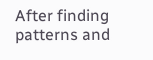After finding patterns and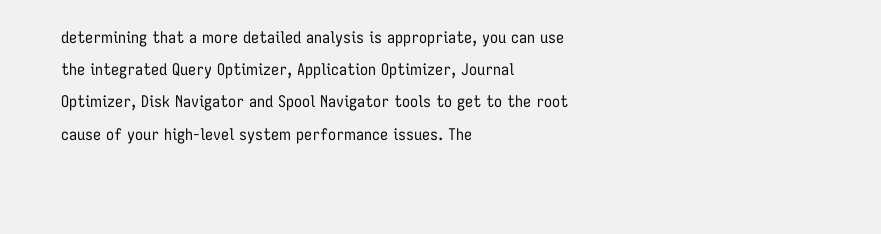determining that a more detailed analysis is appropriate, you can use the integrated Query Optimizer, Application Optimizer, Journal Optimizer, Disk Navigator and Spool Navigator tools to get to the root cause of your high-level system performance issues. The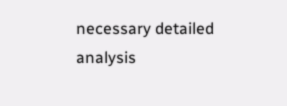necessary detailed analysis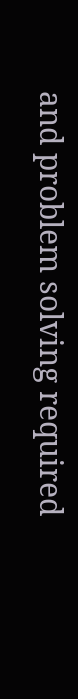and problem solving required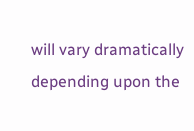will vary dramatically depending upon the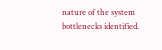nature of the system bottlenecks identified.